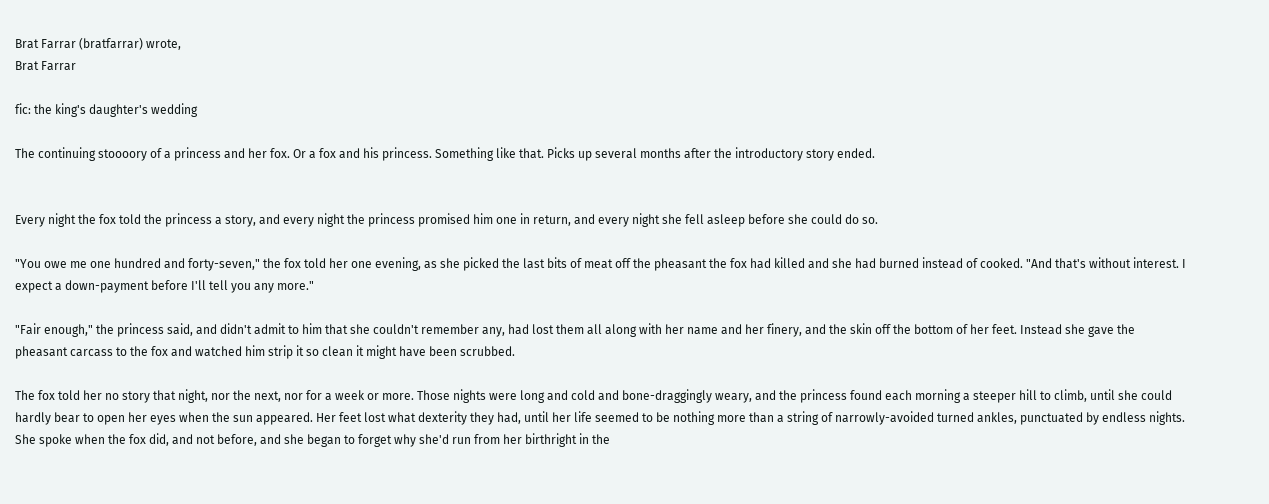Brat Farrar (bratfarrar) wrote,
Brat Farrar

fic: the king's daughter's wedding

The continuing stoooory of a princess and her fox. Or a fox and his princess. Something like that. Picks up several months after the introductory story ended.


Every night the fox told the princess a story, and every night the princess promised him one in return, and every night she fell asleep before she could do so.

"You owe me one hundred and forty-seven," the fox told her one evening, as she picked the last bits of meat off the pheasant the fox had killed and she had burned instead of cooked. "And that's without interest. I expect a down-payment before I'll tell you any more."

"Fair enough," the princess said, and didn't admit to him that she couldn't remember any, had lost them all along with her name and her finery, and the skin off the bottom of her feet. Instead she gave the pheasant carcass to the fox and watched him strip it so clean it might have been scrubbed.

The fox told her no story that night, nor the next, nor for a week or more. Those nights were long and cold and bone-draggingly weary, and the princess found each morning a steeper hill to climb, until she could hardly bear to open her eyes when the sun appeared. Her feet lost what dexterity they had, until her life seemed to be nothing more than a string of narrowly-avoided turned ankles, punctuated by endless nights. She spoke when the fox did, and not before, and she began to forget why she'd run from her birthright in the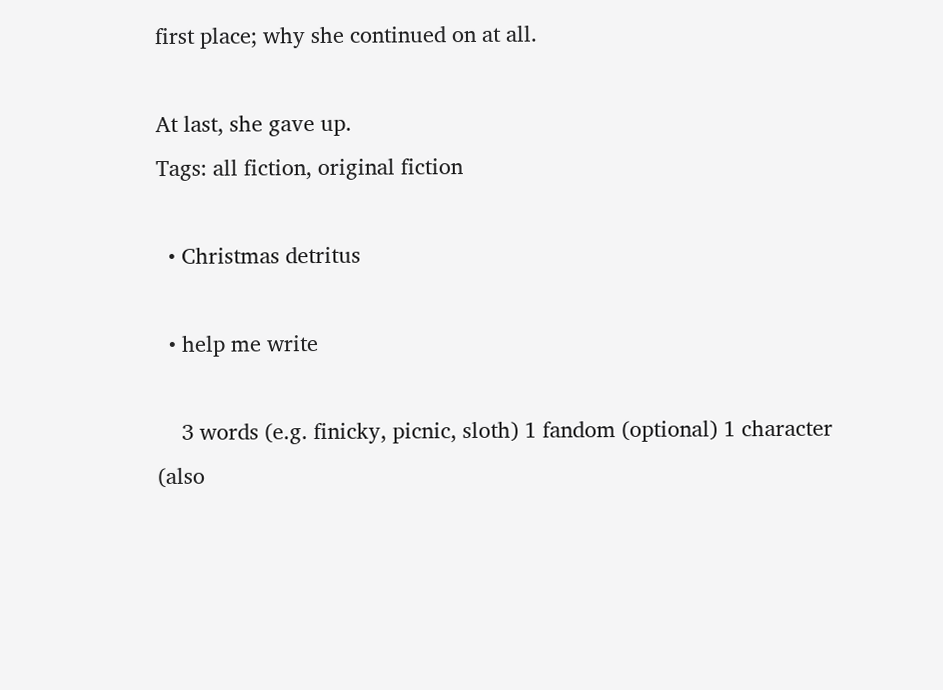first place; why she continued on at all.

At last, she gave up.
Tags: all fiction, original fiction

  • Christmas detritus

  • help me write

    3 words (e.g. finicky, picnic, sloth) 1 fandom (optional) 1 character (also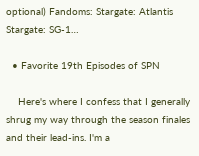optional) Fandoms: Stargate: Atlantis Stargate: SG-1…

  • Favorite 19th Episodes of SPN

    Here's where I confess that I generally shrug my way through the season finales and their lead-ins. I'm a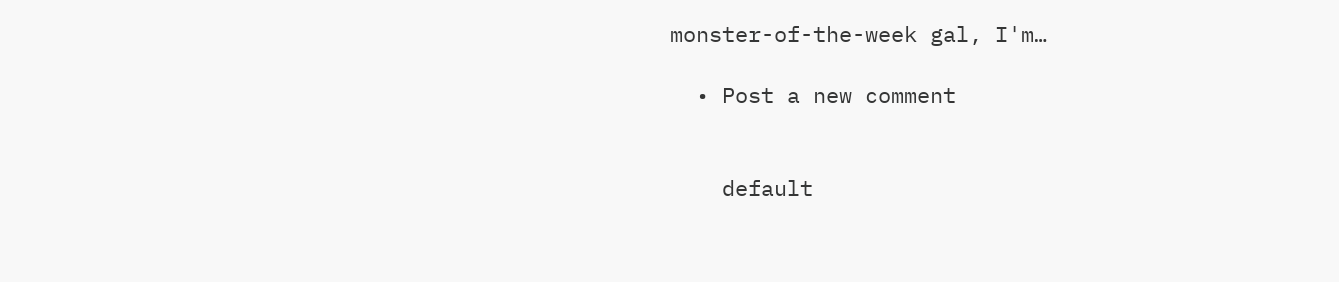monster-of-the-week gal, I'm…

  • Post a new comment


    default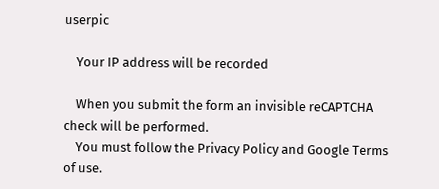userpic

    Your IP address will be recorded

    When you submit the form an invisible reCAPTCHA check will be performed.
    You must follow the Privacy Policy and Google Terms of use.